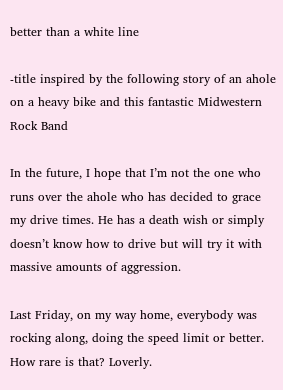better than a white line

-title inspired by the following story of an ahole on a heavy bike and this fantastic Midwestern Rock Band

In the future, I hope that I’m not the one who runs over the ahole who has decided to grace my drive times. He has a death wish or simply doesn’t know how to drive but will try it with massive amounts of aggression.

Last Friday, on my way home, everybody was rocking along, doing the speed limit or better. How rare is that? Loverly.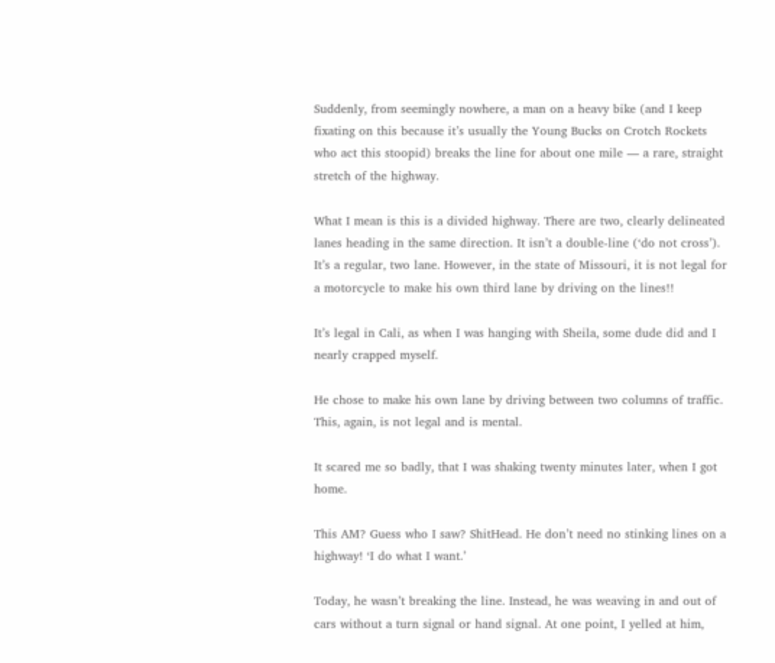Suddenly, from seemingly nowhere, a man on a heavy bike (and I keep fixating on this because it’s usually the Young Bucks on Crotch Rockets who act this stoopid) breaks the line for about one mile — a rare, straight stretch of the highway.

What I mean is this is a divided highway. There are two, clearly delineated lanes heading in the same direction. It isn’t a double-line (‘do not cross’). It’s a regular, two lane. However, in the state of Missouri, it is not legal for a motorcycle to make his own third lane by driving on the lines!!

It’s legal in Cali, as when I was hanging with Sheila, some dude did and I nearly crapped myself.

He chose to make his own lane by driving between two columns of traffic. This, again, is not legal and is mental.

It scared me so badly, that I was shaking twenty minutes later, when I got home.

This AM? Guess who I saw? ShitHead. He don’t need no stinking lines on a highway! ‘I do what I want.’

Today, he wasn’t breaking the line. Instead, he was weaving in and out of cars without a turn signal or hand signal. At one point, I yelled at him,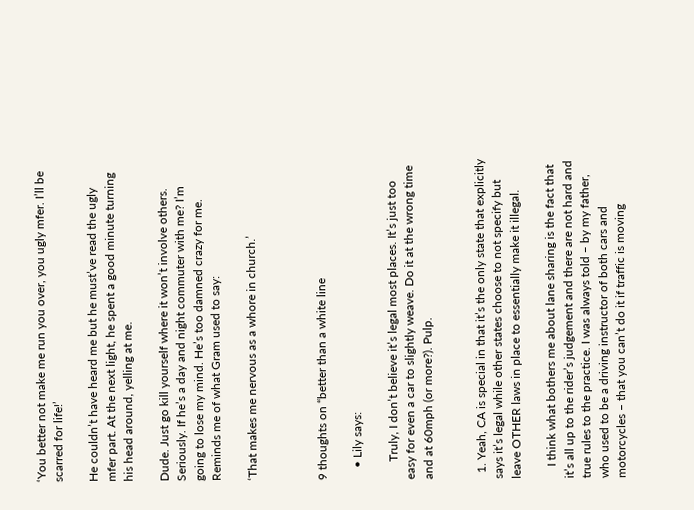‘You better not make me run you over, you ugly mfer. I’ll be scarred for life!’

He couldn’t have heard me but he must’ve read the ugly mfer part. At the next light, he spent a good minute turning his head around, yelling at me.

Dude. Just go kill yourself where it won’t involve others. Seriously. If he’s a day and night commuter with me? I’m going to lose my mind. He’s too damned crazy for me. Reminds me of what Gram used to say:

‘That makes me nervous as a whore in church.’



9 thoughts on “better than a white line

    • Lily says:

      Truly, I don’t believe it’s legal most places. It’s just too easy for even a car to slightly weave. Do it at the wrong time and at 60mph (or more?). Pulp.


  1. Yeah, CA is special in that it’s the only state that explicitly says it’s legal while other states choose to not specify but leave OTHER laws in place to essentially make it illegal.

    I think what bothers me about lane sharing is the fact that it’s all up to the rider’s judgement and there are not hard and true rules to the practice. I was always told – by my father, who used to be a driving instructor of both cars and motorcycles – that you can’t do it if traffic is moving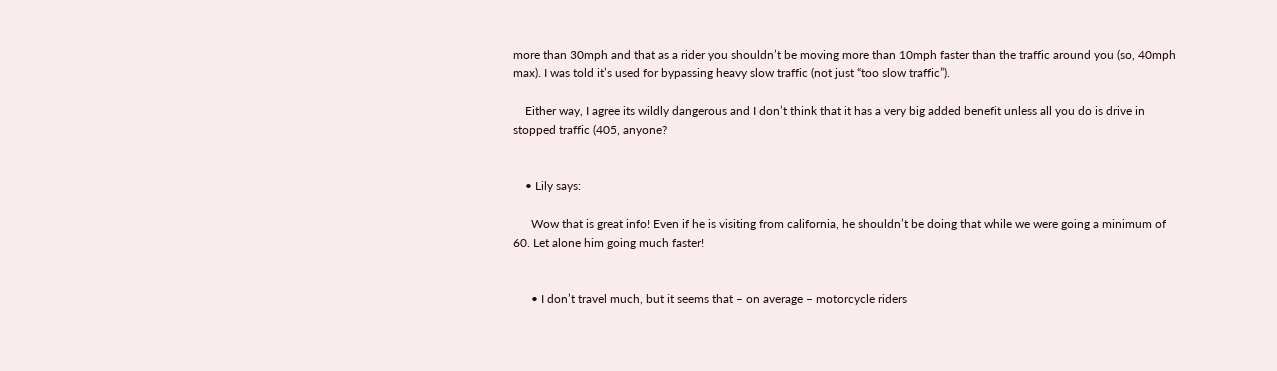more than 30mph and that as a rider you shouldn’t be moving more than 10mph faster than the traffic around you (so, 40mph max). I was told it’s used for bypassing heavy slow traffic (not just “too slow traffic”).

    Either way, I agree its wildly dangerous and I don’t think that it has a very big added benefit unless all you do is drive in stopped traffic (405, anyone?


    • Lily says:

      Wow that is great info! Even if he is visiting from california, he shouldn’t be doing that while we were going a minimum of 60. Let alone him going much faster!


      • I don’t travel much, but it seems that – on average – motorcycle riders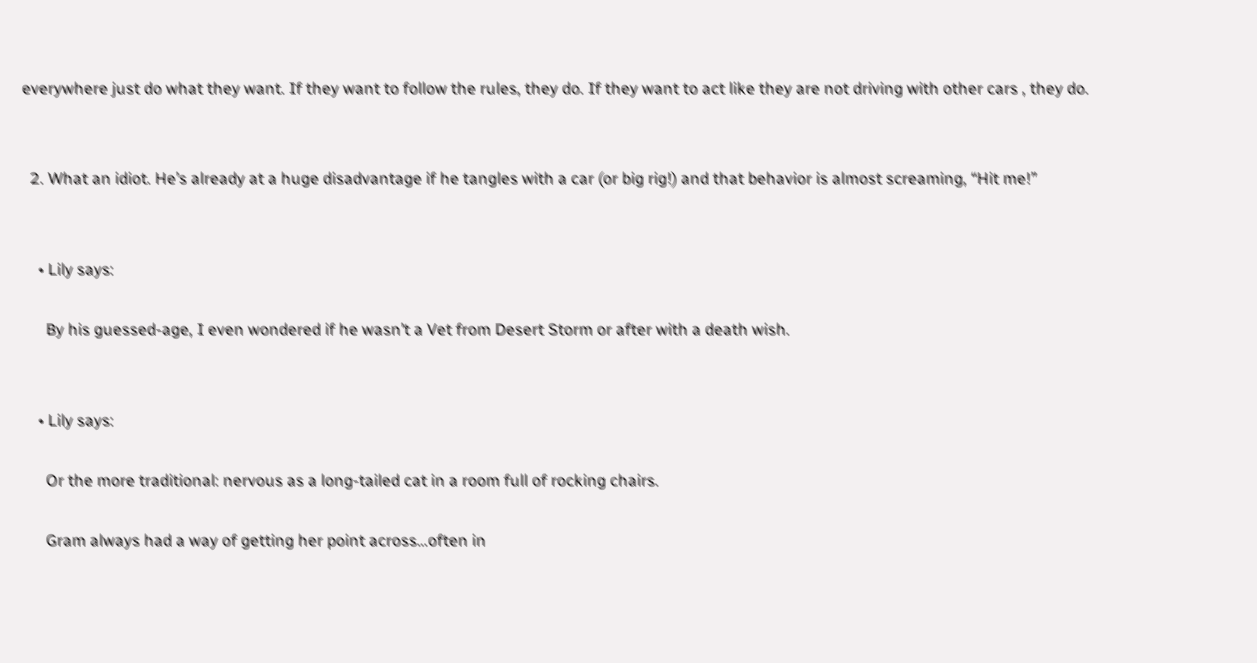everywhere just do what they want. If they want to follow the rules, they do. If they want to act like they are not driving with other cars , they do.


  2. What an idiot. He’s already at a huge disadvantage if he tangles with a car (or big rig!) and that behavior is almost screaming, “Hit me!”


    • Lily says:

      By his guessed-age, I even wondered if he wasn’t a Vet from Desert Storm or after with a death wish.


    • Lily says:

      Or the more traditional: nervous as a long-tailed cat in a room full of rocking chairs.

      Gram always had a way of getting her point across…often in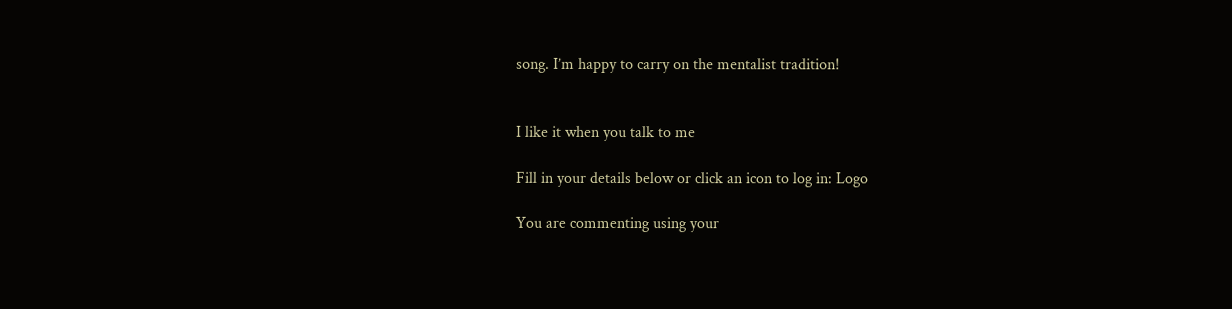song. I’m happy to carry on the mentalist tradition!


I like it when you talk to me

Fill in your details below or click an icon to log in: Logo

You are commenting using your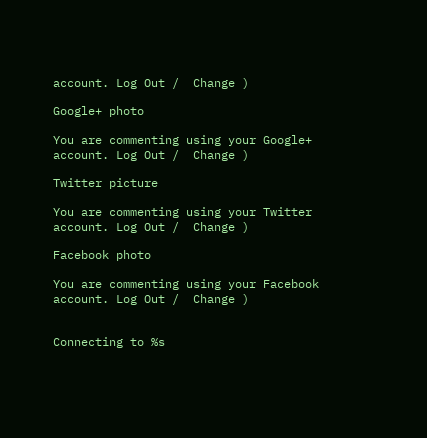account. Log Out /  Change )

Google+ photo

You are commenting using your Google+ account. Log Out /  Change )

Twitter picture

You are commenting using your Twitter account. Log Out /  Change )

Facebook photo

You are commenting using your Facebook account. Log Out /  Change )


Connecting to %s